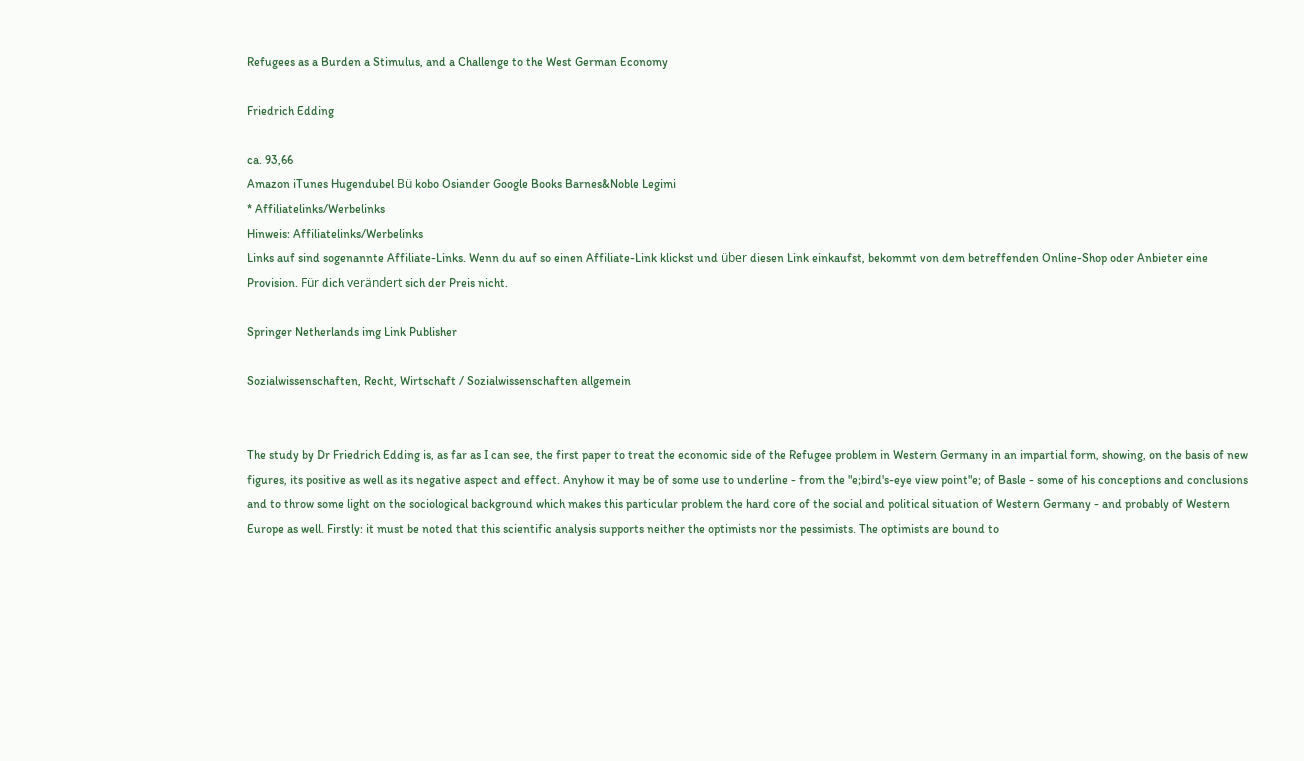Refugees as a Burden a Stimulus, and a Challenge to the West German Economy

Friedrich Edding

ca. 93,66
Amazon iTunes Hugendubel Bü kobo Osiander Google Books Barnes&Noble Legimi
* Affiliatelinks/Werbelinks
Hinweis: Affiliatelinks/Werbelinks
Links auf sind sogenannte Affiliate-Links. Wenn du auf so einen Affiliate-Link klickst und über diesen Link einkaufst, bekommt von dem betreffenden Online-Shop oder Anbieter eine Provision. Für dich verändert sich der Preis nicht.

Springer Netherlands img Link Publisher

Sozialwissenschaften, Recht, Wirtschaft / Sozialwissenschaften allgemein


The study by Dr Friedrich Edding is, as far as I can see, the first paper to treat the economic side of the Refugee problem in Western Germany in an impartial form, showing, on the basis of new figures, its positive as well as its negative aspect and effect. Anyhow it may be of some use to underline - from the "e;bird's-eye view point"e; of Basle - some of his conceptions and conclusions and to throw some light on the sociological background which makes this particular problem the hard core of the social and political situation of Western Germany - and probably of Western Europe as well. Firstly: it must be noted that this scientific analysis supports neither the optimists nor the pessimists. The optimists are bound to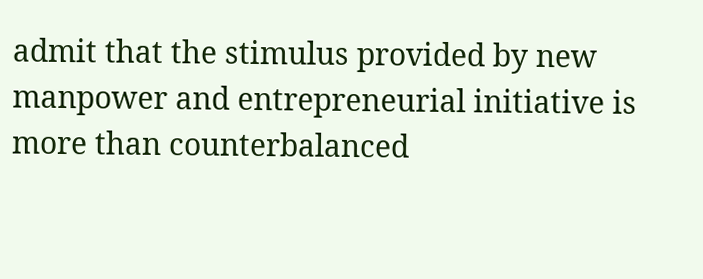admit that the stimulus provided by new manpower and entrepreneurial initiative is more than counterbalanced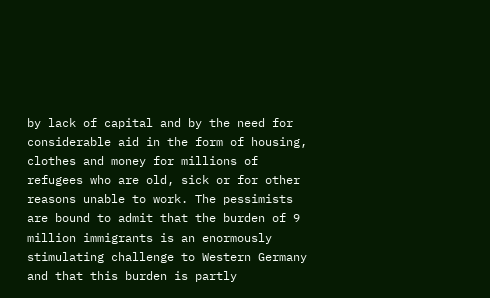by lack of capital and by the need for considerable aid in the form of housing, clothes and money for millions of refugees who are old, sick or for other reasons unable to work. The pessimists are bound to admit that the burden of 9 million immigrants is an enormously stimulating challenge to Western Germany and that this burden is partly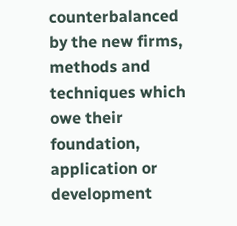counterbalanced by the new firms, methods and techniques which owe their foundation, application or development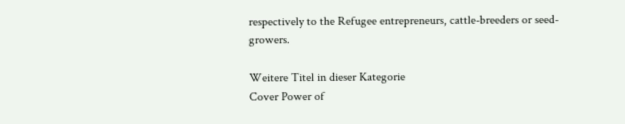respectively to the Refugee entrepreneurs, cattle-breeders or seed-growers.

Weitere Titel in dieser Kategorie
Cover Power of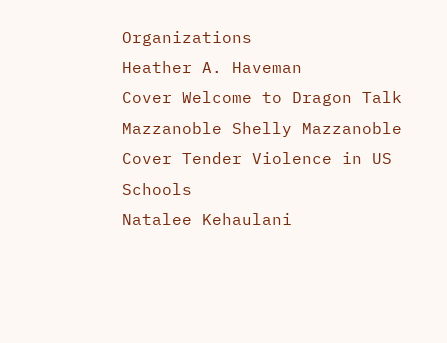Organizations
Heather A. Haveman
Cover Welcome to Dragon Talk
Mazzanoble Shelly Mazzanoble
Cover Tender Violence in US Schools
Natalee Kehaulani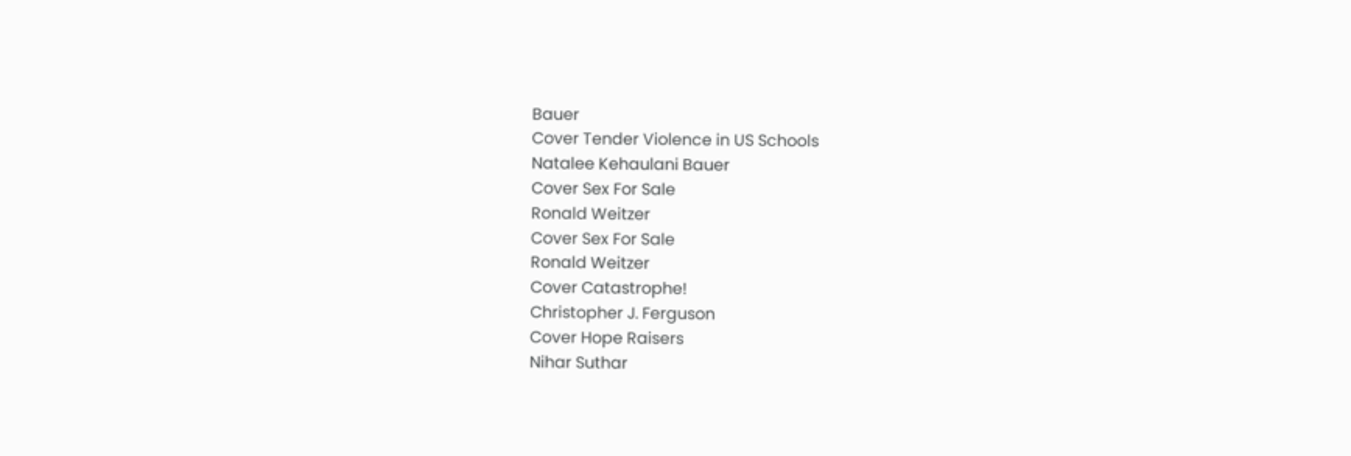Bauer
Cover Tender Violence in US Schools
Natalee Kehaulani Bauer
Cover Sex For Sale
Ronald Weitzer
Cover Sex For Sale
Ronald Weitzer
Cover Catastrophe!
Christopher J. Ferguson
Cover Hope Raisers
Nihar Suthar